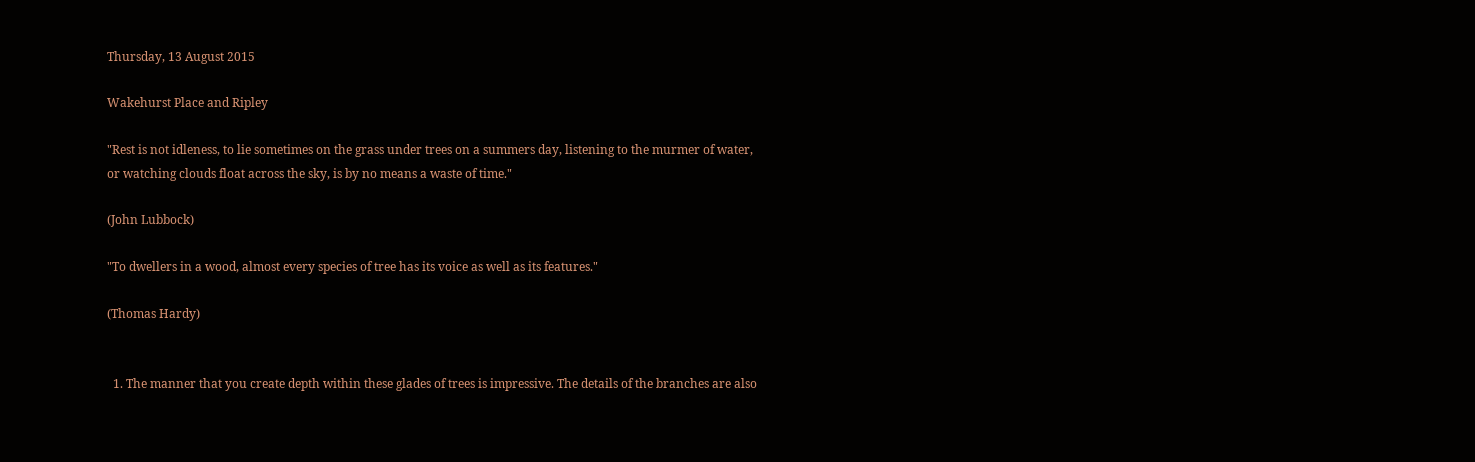Thursday, 13 August 2015

Wakehurst Place and Ripley

"Rest is not idleness, to lie sometimes on the grass under trees on a summers day, listening to the murmer of water, or watching clouds float across the sky, is by no means a waste of time."

(John Lubbock)

"To dwellers in a wood, almost every species of tree has its voice as well as its features."

(Thomas Hardy)


  1. The manner that you create depth within these glades of trees is impressive. The details of the branches are also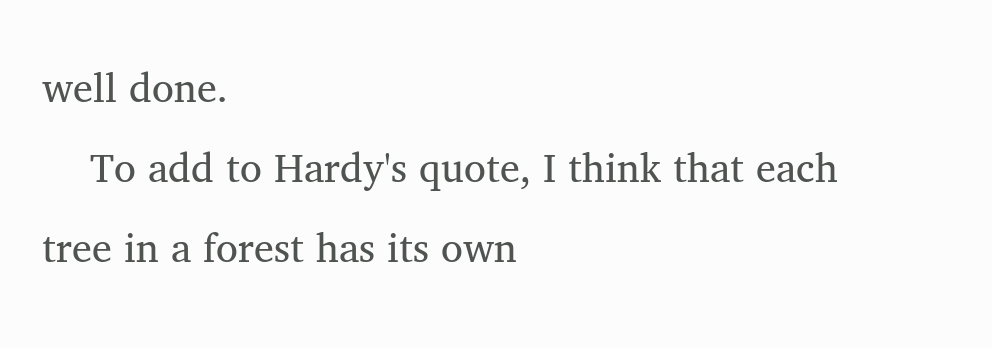well done.
    To add to Hardy's quote, I think that each tree in a forest has its own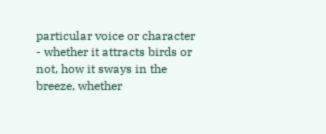particular voice or character - whether it attracts birds or not, how it sways in the breeze, whether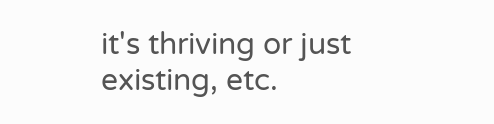it's thriving or just existing, etc.